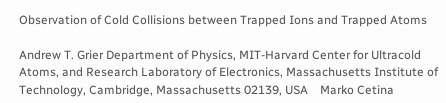Observation of Cold Collisions between Trapped Ions and Trapped Atoms

Andrew T. Grier Department of Physics, MIT-Harvard Center for Ultracold Atoms, and Research Laboratory of Electronics, Massachusetts Institute of Technology, Cambridge, Massachusetts 02139, USA    Marko Cetina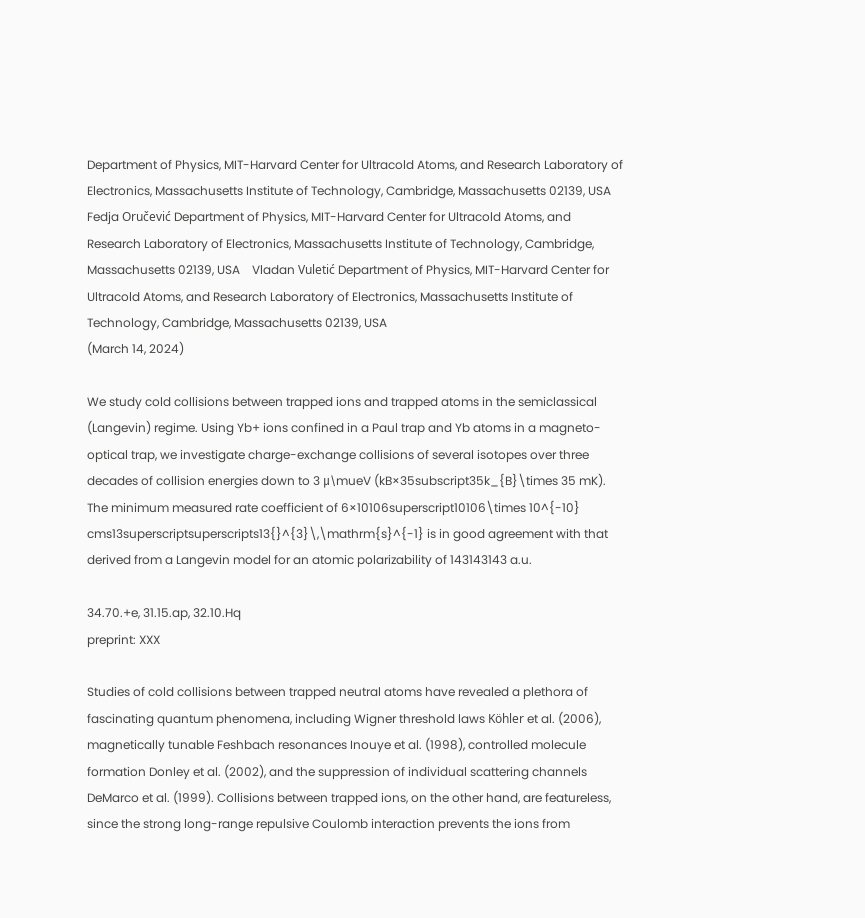Department of Physics, MIT-Harvard Center for Ultracold Atoms, and Research Laboratory of Electronics, Massachusetts Institute of Technology, Cambridge, Massachusetts 02139, USA    Fedja Oručević Department of Physics, MIT-Harvard Center for Ultracold Atoms, and Research Laboratory of Electronics, Massachusetts Institute of Technology, Cambridge, Massachusetts 02139, USA    Vladan Vuletić Department of Physics, MIT-Harvard Center for Ultracold Atoms, and Research Laboratory of Electronics, Massachusetts Institute of Technology, Cambridge, Massachusetts 02139, USA
(March 14, 2024)

We study cold collisions between trapped ions and trapped atoms in the semiclassical (Langevin) regime. Using Yb+ ions confined in a Paul trap and Yb atoms in a magneto-optical trap, we investigate charge-exchange collisions of several isotopes over three decades of collision energies down to 3 μ\mueV (kB×35subscript35k_{B}\times 35 mK). The minimum measured rate coefficient of 6×10106superscript10106\times 10^{-10} cms13superscriptsuperscripts13{}^{3}\,\mathrm{s}^{-1} is in good agreement with that derived from a Langevin model for an atomic polarizability of 143143143 a.u.

34.70.+e, 31.15.ap, 32.10.Hq
preprint: XXX

Studies of cold collisions between trapped neutral atoms have revealed a plethora of fascinating quantum phenomena, including Wigner threshold laws Köhler et al. (2006), magnetically tunable Feshbach resonances Inouye et al. (1998), controlled molecule formation Donley et al. (2002), and the suppression of individual scattering channels DeMarco et al. (1999). Collisions between trapped ions, on the other hand, are featureless, since the strong long-range repulsive Coulomb interaction prevents the ions from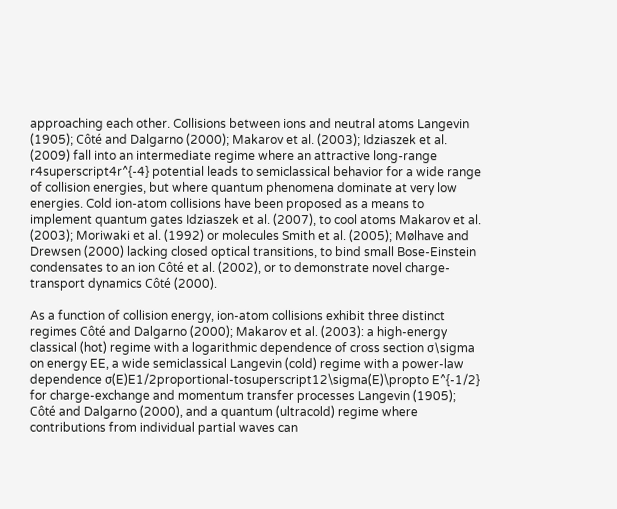approaching each other. Collisions between ions and neutral atoms Langevin (1905); Côté and Dalgarno (2000); Makarov et al. (2003); Idziaszek et al. (2009) fall into an intermediate regime where an attractive long-range r4superscript4r^{-4} potential leads to semiclassical behavior for a wide range of collision energies, but where quantum phenomena dominate at very low energies. Cold ion-atom collisions have been proposed as a means to implement quantum gates Idziaszek et al. (2007), to cool atoms Makarov et al. (2003); Moriwaki et al. (1992) or molecules Smith et al. (2005); Mølhave and Drewsen (2000) lacking closed optical transitions, to bind small Bose-Einstein condensates to an ion Côté et al. (2002), or to demonstrate novel charge-transport dynamics Côté (2000).

As a function of collision energy, ion-atom collisions exhibit three distinct regimes Côté and Dalgarno (2000); Makarov et al. (2003): a high-energy classical (hot) regime with a logarithmic dependence of cross section σ\sigma on energy EE, a wide semiclassical Langevin (cold) regime with a power-law dependence σ(E)E1/2proportional-tosuperscript12\sigma(E)\propto E^{-1/2} for charge-exchange and momentum transfer processes Langevin (1905); Côté and Dalgarno (2000), and a quantum (ultracold) regime where contributions from individual partial waves can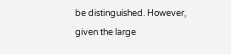be distinguished. However, given the large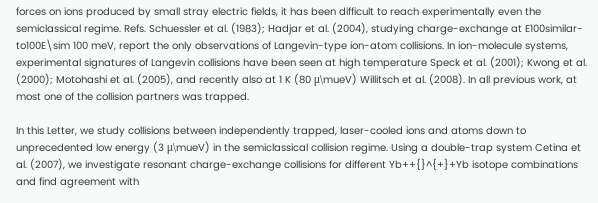forces on ions produced by small stray electric fields, it has been difficult to reach experimentally even the semiclassical regime. Refs. Schuessler et al. (1983); Hadjar et al. (2004), studying charge-exchange at E100similar-to100E\sim 100 meV, report the only observations of Langevin-type ion-atom collisions. In ion-molecule systems, experimental signatures of Langevin collisions have been seen at high temperature Speck et al. (2001); Kwong et al. (2000); Motohashi et al. (2005), and recently also at 1 K (80 μ\mueV) Willitsch et al. (2008). In all previous work, at most one of the collision partners was trapped.

In this Letter, we study collisions between independently trapped, laser-cooled ions and atoms down to unprecedented low energy (3 μ\mueV) in the semiclassical collision regime. Using a double-trap system Cetina et al. (2007), we investigate resonant charge-exchange collisions for different Yb++{}^{+}+Yb isotope combinations and find agreement with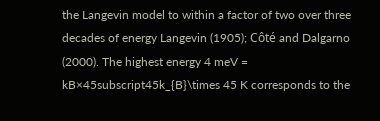the Langevin model to within a factor of two over three decades of energy Langevin (1905); Côté and Dalgarno (2000). The highest energy 4 meV = kB×45subscript45k_{B}\times 45 K corresponds to the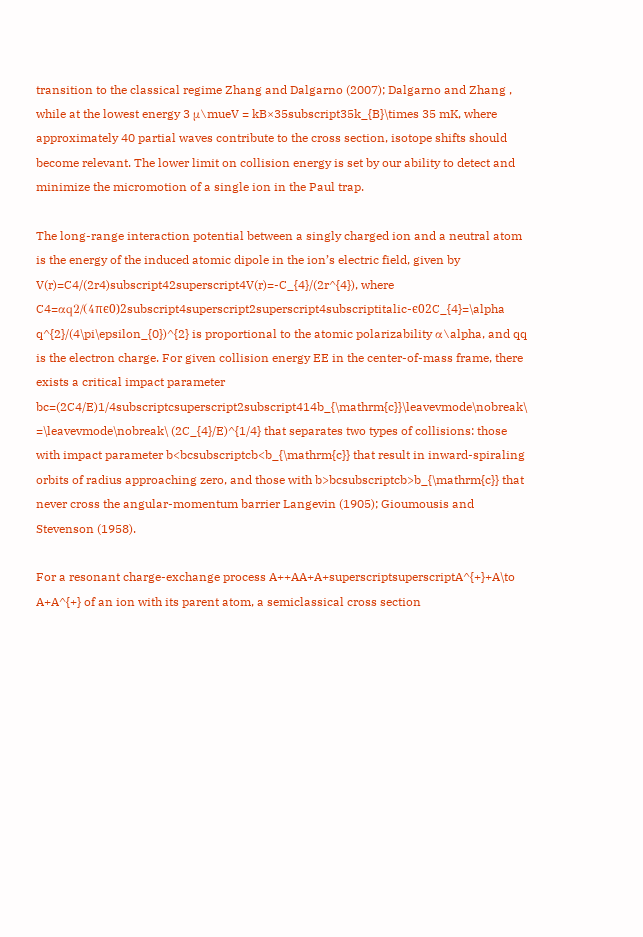transition to the classical regime Zhang and Dalgarno (2007); Dalgarno and Zhang , while at the lowest energy 3 μ\mueV = kB×35subscript35k_{B}\times 35 mK, where approximately 40 partial waves contribute to the cross section, isotope shifts should become relevant. The lower limit on collision energy is set by our ability to detect and minimize the micromotion of a single ion in the Paul trap.

The long-range interaction potential between a singly charged ion and a neutral atom is the energy of the induced atomic dipole in the ion’s electric field, given by V(r)=C4/(2r4)subscript42superscript4V(r)=-C_{4}/(2r^{4}), where C4=αq2/(4πϵ0)2subscript4superscript2superscript4subscriptitalic-ϵ02C_{4}=\alpha q^{2}/(4\pi\epsilon_{0})^{2} is proportional to the atomic polarizability α\alpha, and qq is the electron charge. For given collision energy EE in the center-of-mass frame, there exists a critical impact parameter bc=(2C4/E)1/4subscriptcsuperscript2subscript414b_{\mathrm{c}}\leavevmode\nobreak\ =\leavevmode\nobreak\ (2C_{4}/E)^{1/4} that separates two types of collisions: those with impact parameter b<bcsubscriptcb<b_{\mathrm{c}} that result in inward-spiraling orbits of radius approaching zero, and those with b>bcsubscriptcb>b_{\mathrm{c}} that never cross the angular-momentum barrier Langevin (1905); Gioumousis and Stevenson (1958).

For a resonant charge-exchange process A++AA+A+superscriptsuperscriptA^{+}+A\to A+A^{+} of an ion with its parent atom, a semiclassical cross section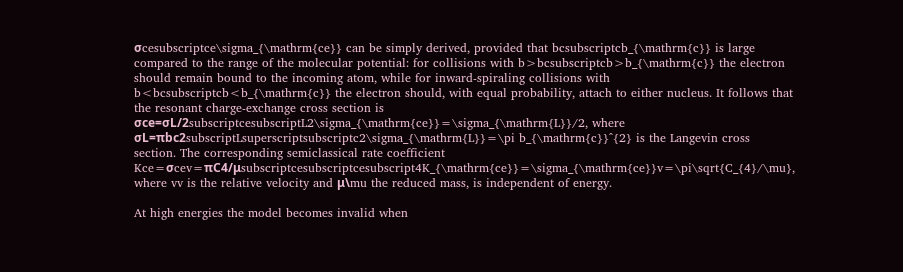σcesubscriptce\sigma_{\mathrm{ce}} can be simply derived, provided that bcsubscriptcb_{\mathrm{c}} is large compared to the range of the molecular potential: for collisions with b>bcsubscriptcb>b_{\mathrm{c}} the electron should remain bound to the incoming atom, while for inward-spiraling collisions with b<bcsubscriptcb<b_{\mathrm{c}} the electron should, with equal probability, attach to either nucleus. It follows that the resonant charge-exchange cross section is σce=σL/2subscriptcesubscriptL2\sigma_{\mathrm{ce}}=\sigma_{\mathrm{L}}/2, where σL=πbc2subscriptLsuperscriptsubscriptc2\sigma_{\mathrm{L}}=\pi b_{\mathrm{c}}^{2} is the Langevin cross section. The corresponding semiclassical rate coefficient Kce=σcev=πC4/μsubscriptcesubscriptcesubscript4K_{\mathrm{ce}}=\sigma_{\mathrm{ce}}v=\pi\sqrt{C_{4}/\mu}, where vv is the relative velocity and μ\mu the reduced mass, is independent of energy.

At high energies the model becomes invalid when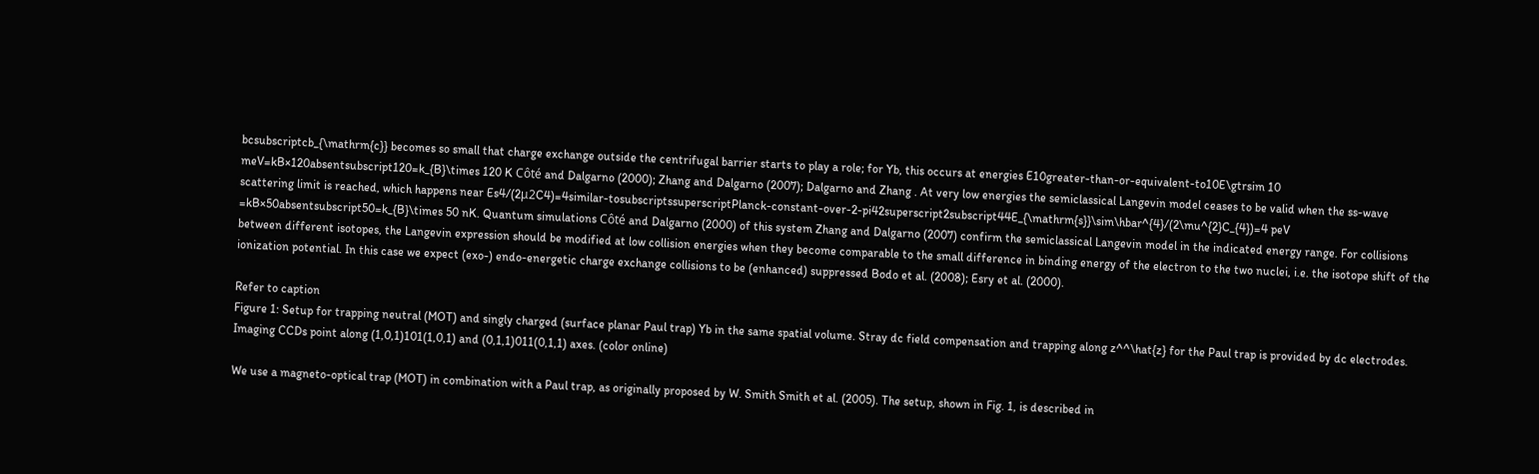bcsubscriptcb_{\mathrm{c}} becomes so small that charge exchange outside the centrifugal barrier starts to play a role; for Yb, this occurs at energies E10greater-than-or-equivalent-to10E\gtrsim 10 meV=kB×120absentsubscript120=k_{B}\times 120 K Côté and Dalgarno (2000); Zhang and Dalgarno (2007); Dalgarno and Zhang . At very low energies the semiclassical Langevin model ceases to be valid when the ss-wave scattering limit is reached, which happens near Es4/(2μ2C4)=4similar-tosubscriptssuperscriptPlanck-constant-over-2-pi42superscript2subscript44E_{\mathrm{s}}\sim\hbar^{4}/(2\mu^{2}C_{4})=4 peV =kB×50absentsubscript50=k_{B}\times 50 nK. Quantum simulations Côté and Dalgarno (2000) of this system Zhang and Dalgarno (2007) confirm the semiclassical Langevin model in the indicated energy range. For collisions between different isotopes, the Langevin expression should be modified at low collision energies when they become comparable to the small difference in binding energy of the electron to the two nuclei, i.e. the isotope shift of the ionization potential. In this case we expect (exo-) endo-energetic charge exchange collisions to be (enhanced) suppressed Bodo et al. (2008); Esry et al. (2000).

Refer to caption
Figure 1: Setup for trapping neutral (MOT) and singly charged (surface planar Paul trap) Yb in the same spatial volume. Stray dc field compensation and trapping along z^^\hat{z} for the Paul trap is provided by dc electrodes. Imaging CCDs point along (1,0,1)101(1,0,1) and (0,1,1)011(0,1,1) axes. (color online)

We use a magneto-optical trap (MOT) in combination with a Paul trap, as originally proposed by W. Smith Smith et al. (2005). The setup, shown in Fig. 1, is described in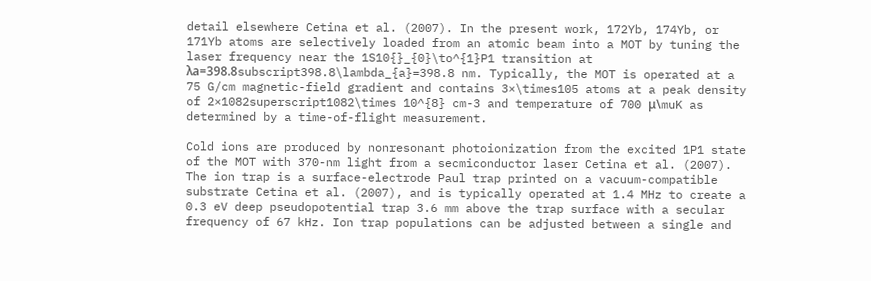detail elsewhere Cetina et al. (2007). In the present work, 172Yb, 174Yb, or 171Yb atoms are selectively loaded from an atomic beam into a MOT by tuning the laser frequency near the 1S10{}_{0}\to^{1}P1 transition at λa=398.8subscript398.8\lambda_{a}=398.8 nm. Typically, the MOT is operated at a 75 G/cm magnetic-field gradient and contains 3×\times105 atoms at a peak density of 2×1082superscript1082\times 10^{8} cm-3 and temperature of 700 μ\muK as determined by a time-of-flight measurement.

Cold ions are produced by nonresonant photoionization from the excited 1P1 state of the MOT with 370-nm light from a secmiconductor laser Cetina et al. (2007). The ion trap is a surface-electrode Paul trap printed on a vacuum-compatible substrate Cetina et al. (2007), and is typically operated at 1.4 MHz to create a 0.3 eV deep pseudopotential trap 3.6 mm above the trap surface with a secular frequency of 67 kHz. Ion trap populations can be adjusted between a single and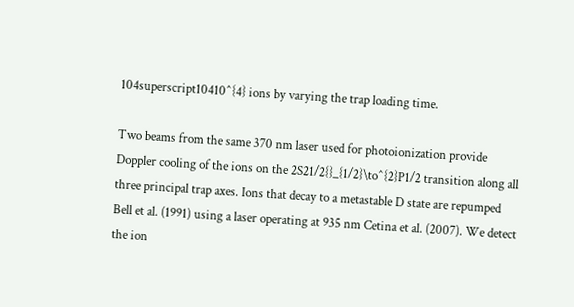104superscript10410^{4} ions by varying the trap loading time.

Two beams from the same 370 nm laser used for photoionization provide Doppler cooling of the ions on the 2S21/2{}_{1/2}\to^{2}P1/2 transition along all three principal trap axes. Ions that decay to a metastable D state are repumped Bell et al. (1991) using a laser operating at 935 nm Cetina et al. (2007). We detect the ion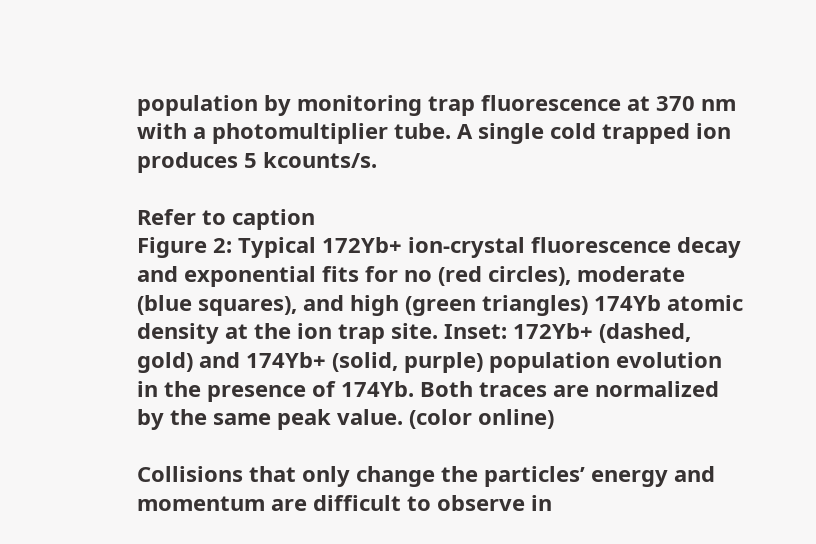population by monitoring trap fluorescence at 370 nm with a photomultiplier tube. A single cold trapped ion produces 5 kcounts/s.

Refer to caption
Figure 2: Typical 172Yb+ ion-crystal fluorescence decay and exponential fits for no (red circles), moderate (blue squares), and high (green triangles) 174Yb atomic density at the ion trap site. Inset: 172Yb+ (dashed, gold) and 174Yb+ (solid, purple) population evolution in the presence of 174Yb. Both traces are normalized by the same peak value. (color online)

Collisions that only change the particles’ energy and momentum are difficult to observe in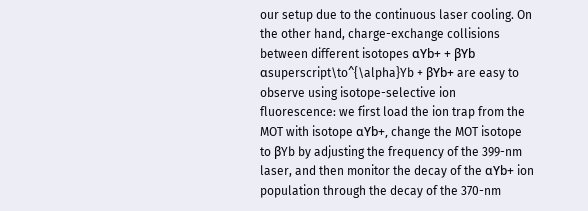our setup due to the continuous laser cooling. On the other hand, charge-exchange collisions between different isotopes αYb+ + βYb αsuperscript\to^{\alpha}Yb + βYb+ are easy to observe using isotope-selective ion fluorescence: we first load the ion trap from the MOT with isotope αYb+, change the MOT isotope to βYb by adjusting the frequency of the 399-nm laser, and then monitor the decay of the αYb+ ion population through the decay of the 370-nm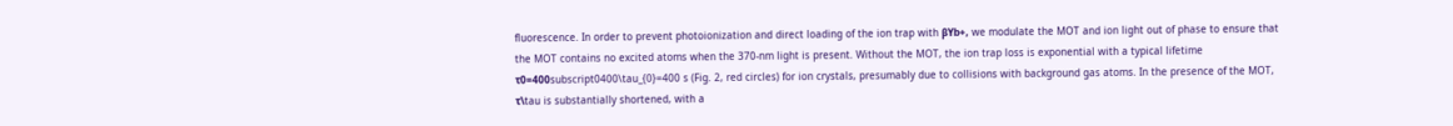fluorescence. In order to prevent photoionization and direct loading of the ion trap with βYb+, we modulate the MOT and ion light out of phase to ensure that the MOT contains no excited atoms when the 370-nm light is present. Without the MOT, the ion trap loss is exponential with a typical lifetime τ0=400subscript0400\tau_{0}=400 s (Fig. 2, red circles) for ion crystals, presumably due to collisions with background gas atoms. In the presence of the MOT, τ\tau is substantially shortened, with a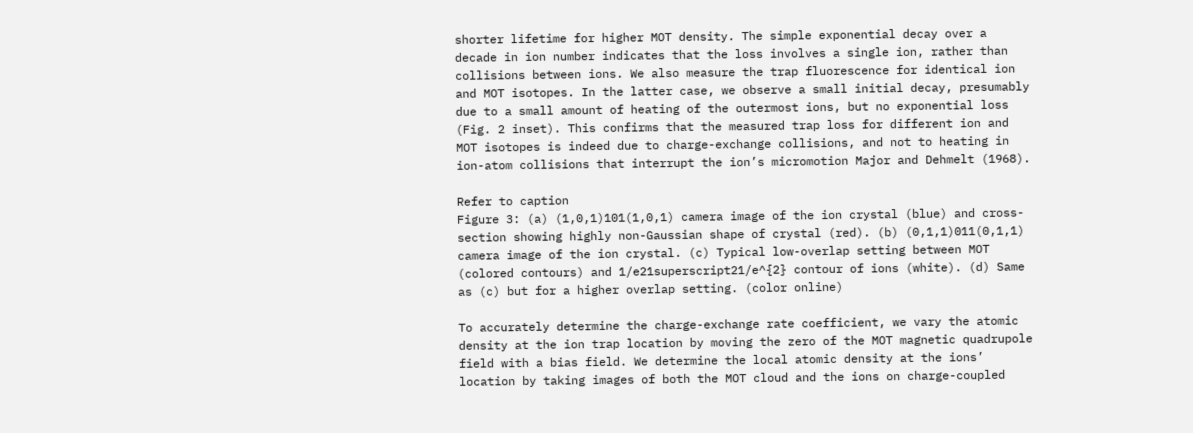shorter lifetime for higher MOT density. The simple exponential decay over a decade in ion number indicates that the loss involves a single ion, rather than collisions between ions. We also measure the trap fluorescence for identical ion and MOT isotopes. In the latter case, we observe a small initial decay, presumably due to a small amount of heating of the outermost ions, but no exponential loss (Fig. 2 inset). This confirms that the measured trap loss for different ion and MOT isotopes is indeed due to charge-exchange collisions, and not to heating in ion-atom collisions that interrupt the ion’s micromotion Major and Dehmelt (1968).

Refer to caption
Figure 3: (a) (1,0,1)101(1,0,1) camera image of the ion crystal (blue) and cross-section showing highly non-Gaussian shape of crystal (red). (b) (0,1,1)011(0,1,1) camera image of the ion crystal. (c) Typical low-overlap setting between MOT (colored contours) and 1/e21superscript21/e^{2} contour of ions (white). (d) Same as (c) but for a higher overlap setting. (color online)

To accurately determine the charge-exchange rate coefficient, we vary the atomic density at the ion trap location by moving the zero of the MOT magnetic quadrupole field with a bias field. We determine the local atomic density at the ions’ location by taking images of both the MOT cloud and the ions on charge-coupled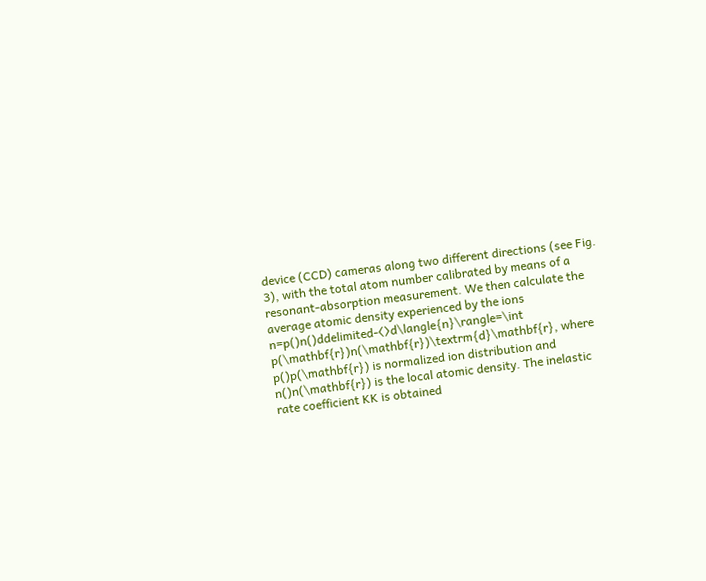device (CCD) cameras along two different directions (see Fig. 3), with the total atom number calibrated by means of a resonant-absorption measurement. We then calculate the average atomic density experienced by the ions n=p()n()ddelimited-⟨⟩d\langle{n}\rangle=\int p(\mathbf{r})n(\mathbf{r})\textrm{d}\mathbf{r}, where p()p(\mathbf{r}) is normalized ion distribution and n()n(\mathbf{r}) is the local atomic density. The inelastic rate coefficient KK is obtained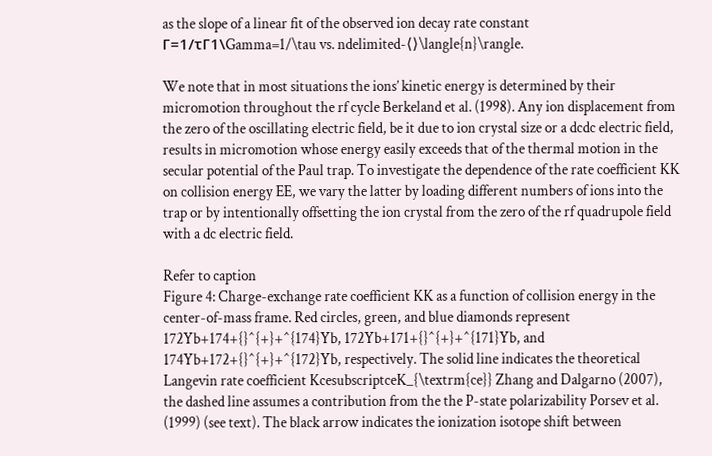as the slope of a linear fit of the observed ion decay rate constant Γ=1/τΓ1\Gamma=1/\tau vs. ndelimited-⟨⟩\langle{n}\rangle.

We note that in most situations the ions’ kinetic energy is determined by their micromotion throughout the rf cycle Berkeland et al. (1998). Any ion displacement from the zero of the oscillating electric field, be it due to ion crystal size or a dcdc electric field, results in micromotion whose energy easily exceeds that of the thermal motion in the secular potential of the Paul trap. To investigate the dependence of the rate coefficient KK on collision energy EE, we vary the latter by loading different numbers of ions into the trap or by intentionally offsetting the ion crystal from the zero of the rf quadrupole field with a dc electric field.

Refer to caption
Figure 4: Charge-exchange rate coefficient KK as a function of collision energy in the center-of-mass frame. Red circles, green, and blue diamonds represent 172Yb+174+{}^{+}+^{174}Yb, 172Yb+171+{}^{+}+^{171}Yb, and 174Yb+172+{}^{+}+^{172}Yb, respectively. The solid line indicates the theoretical Langevin rate coefficient KcesubscriptceK_{\textrm{ce}} Zhang and Dalgarno (2007), the dashed line assumes a contribution from the the P-state polarizability Porsev et al. (1999) (see text). The black arrow indicates the ionization isotope shift between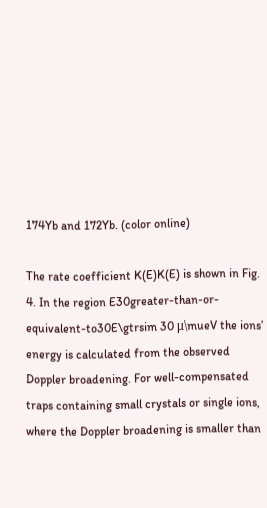174Yb and 172Yb. (color online)

The rate coefficient K(E)K(E) is shown in Fig. 4. In the region E30greater-than-or-equivalent-to30E\gtrsim 30 μ\mueV the ions’ energy is calculated from the observed Doppler broadening. For well-compensated traps containing small crystals or single ions, where the Doppler broadening is smaller than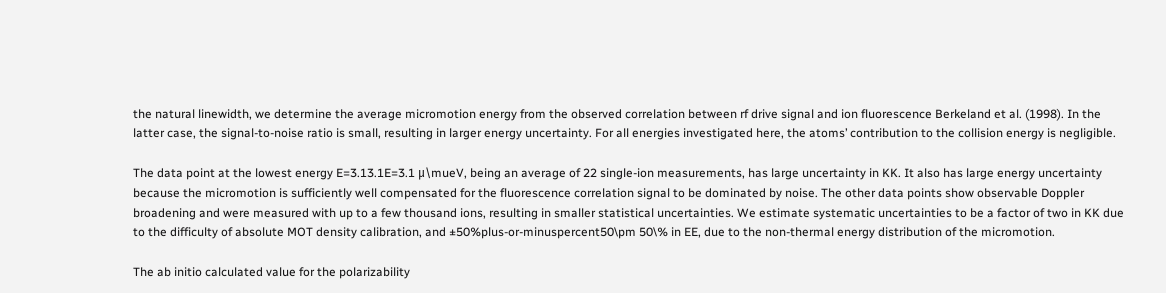the natural linewidth, we determine the average micromotion energy from the observed correlation between rf drive signal and ion fluorescence Berkeland et al. (1998). In the latter case, the signal-to-noise ratio is small, resulting in larger energy uncertainty. For all energies investigated here, the atoms’ contribution to the collision energy is negligible.

The data point at the lowest energy E=3.13.1E=3.1 μ\mueV, being an average of 22 single-ion measurements, has large uncertainty in KK. It also has large energy uncertainty because the micromotion is sufficiently well compensated for the fluorescence correlation signal to be dominated by noise. The other data points show observable Doppler broadening and were measured with up to a few thousand ions, resulting in smaller statistical uncertainties. We estimate systematic uncertainties to be a factor of two in KK due to the difficulty of absolute MOT density calibration, and ±50%plus-or-minuspercent50\pm 50\% in EE, due to the non-thermal energy distribution of the micromotion.

The ab initio calculated value for the polarizability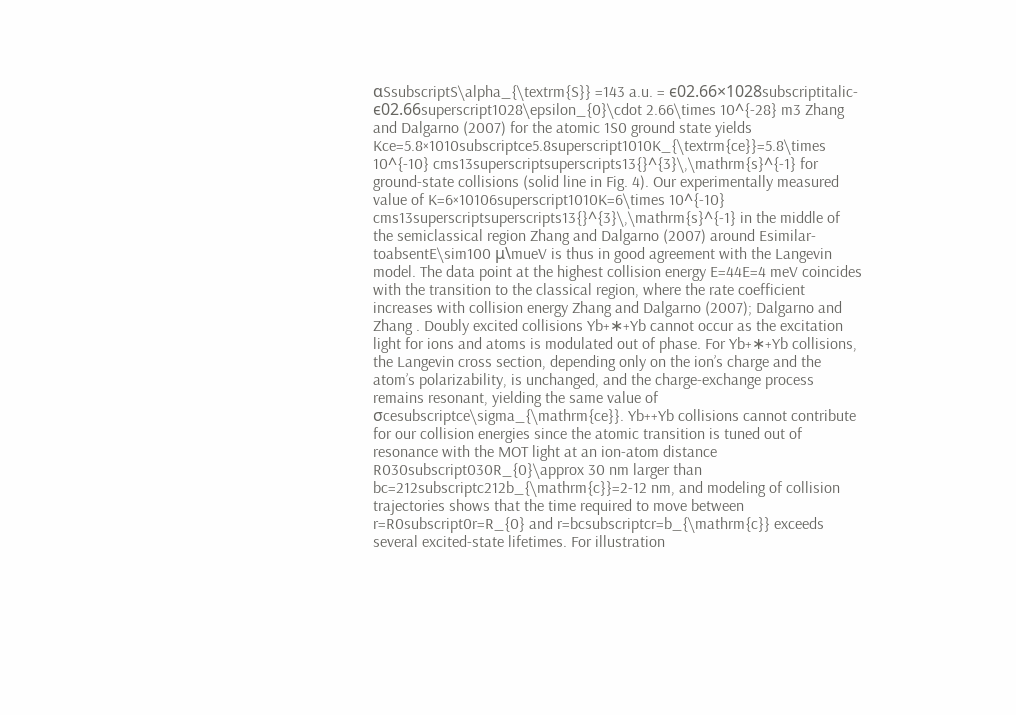αSsubscriptS\alpha_{\textrm{S}} =143 a.u. = ϵ02.66×1028subscriptitalic-ϵ02.66superscript1028\epsilon_{0}\cdot 2.66\times 10^{-28} m3 Zhang and Dalgarno (2007) for the atomic 1S0 ground state yields Kce=5.8×1010subscriptce5.8superscript1010K_{\textrm{ce}}=5.8\times 10^{-10} cms13superscriptsuperscripts13{}^{3}\,\mathrm{s}^{-1} for ground-state collisions (solid line in Fig. 4). Our experimentally measured value of K=6×10106superscript1010K=6\times 10^{-10} cms13superscriptsuperscripts13{}^{3}\,\mathrm{s}^{-1} in the middle of the semiclassical region Zhang and Dalgarno (2007) around Esimilar-toabsentE\sim100 μ\mueV is thus in good agreement with the Langevin model. The data point at the highest collision energy E=44E=4 meV coincides with the transition to the classical region, where the rate coefficient increases with collision energy Zhang and Dalgarno (2007); Dalgarno and Zhang . Doubly excited collisions Yb+∗+Yb cannot occur as the excitation light for ions and atoms is modulated out of phase. For Yb+∗+Yb collisions, the Langevin cross section, depending only on the ion’s charge and the atom’s polarizability, is unchanged, and the charge-exchange process remains resonant, yielding the same value of σcesubscriptce\sigma_{\mathrm{ce}}. Yb++Yb collisions cannot contribute for our collision energies since the atomic transition is tuned out of resonance with the MOT light at an ion-atom distance R030subscript030R_{0}\approx 30 nm larger than bc=212subscriptc212b_{\mathrm{c}}=2-12 nm, and modeling of collision trajectories shows that the time required to move between r=R0subscript0r=R_{0} and r=bcsubscriptcr=b_{\mathrm{c}} exceeds several excited-state lifetimes. For illustration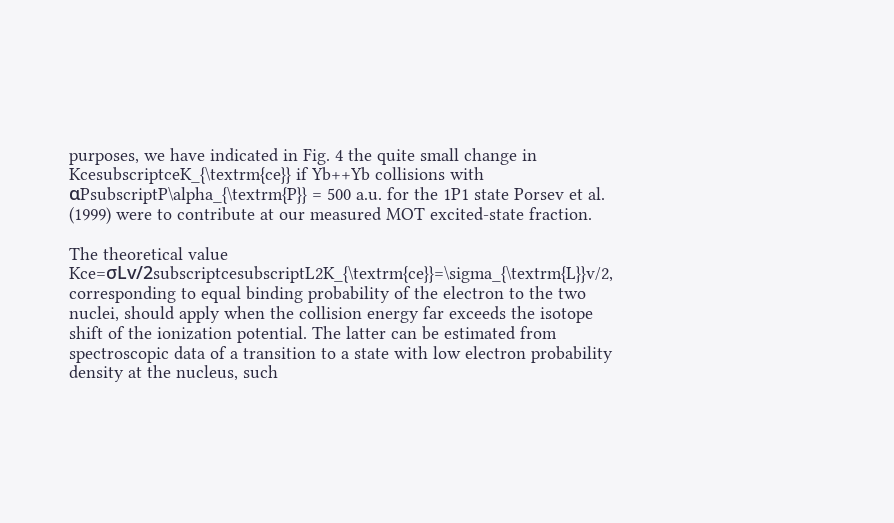purposes, we have indicated in Fig. 4 the quite small change in KcesubscriptceK_{\textrm{ce}} if Yb++Yb collisions with αPsubscriptP\alpha_{\textrm{P}} = 500 a.u. for the 1P1 state Porsev et al. (1999) were to contribute at our measured MOT excited-state fraction.

The theoretical value Kce=σLv/2subscriptcesubscriptL2K_{\textrm{ce}}=\sigma_{\textrm{L}}v/2, corresponding to equal binding probability of the electron to the two nuclei, should apply when the collision energy far exceeds the isotope shift of the ionization potential. The latter can be estimated from spectroscopic data of a transition to a state with low electron probability density at the nucleus, such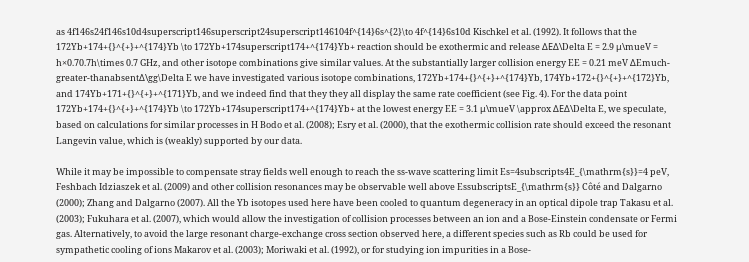as 4f146s24f146s10d4superscript146superscript24superscript146104f^{14}6s^{2}\to 4f^{14}6s10d Kischkel et al. (1992). It follows that the 172Yb+174+{}^{+}+^{174}Yb \to 172Yb+174superscript174+^{174}Yb+ reaction should be exothermic and release ΔEΔ\Delta E = 2.9 μ\mueV = h×0.70.7h\times 0.7 GHz, and other isotope combinations give similar values. At the substantially larger collision energy EE = 0.21 meV ΔEmuch-greater-thanabsentΔ\gg\Delta E we have investigated various isotope combinations, 172Yb+174+{}^{+}+^{174}Yb, 174Yb+172+{}^{+}+^{172}Yb, and 174Yb+171+{}^{+}+^{171}Yb, and we indeed find that they they all display the same rate coefficient (see Fig. 4). For the data point 172Yb+174+{}^{+}+^{174}Yb \to 172Yb+174superscript174+^{174}Yb+ at the lowest energy EE = 3.1 μ\mueV \approx ΔEΔ\Delta E, we speculate, based on calculations for similar processes in H Bodo et al. (2008); Esry et al. (2000), that the exothermic collision rate should exceed the resonant Langevin value, which is (weakly) supported by our data.

While it may be impossible to compensate stray fields well enough to reach the ss-wave scattering limit Es=4subscripts4E_{\mathrm{s}}=4 peV, Feshbach Idziaszek et al. (2009) and other collision resonances may be observable well above EssubscriptsE_{\mathrm{s}} Côté and Dalgarno (2000); Zhang and Dalgarno (2007). All the Yb isotopes used here have been cooled to quantum degeneracy in an optical dipole trap Takasu et al. (2003); Fukuhara et al. (2007), which would allow the investigation of collision processes between an ion and a Bose-Einstein condensate or Fermi gas. Alternatively, to avoid the large resonant charge-exchange cross section observed here, a different species such as Rb could be used for sympathetic cooling of ions Makarov et al. (2003); Moriwaki et al. (1992), or for studying ion impurities in a Bose-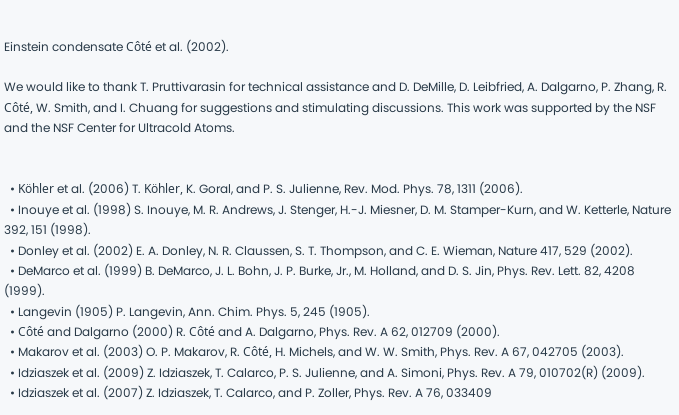Einstein condensate Côté et al. (2002).

We would like to thank T. Pruttivarasin for technical assistance and D. DeMille, D. Leibfried, A. Dalgarno, P. Zhang, R. Côté, W. Smith, and I. Chuang for suggestions and stimulating discussions. This work was supported by the NSF and the NSF Center for Ultracold Atoms.


  • Köhler et al. (2006) T. Köhler, K. Goral, and P. S. Julienne, Rev. Mod. Phys. 78, 1311 (2006).
  • Inouye et al. (1998) S. Inouye, M. R. Andrews, J. Stenger, H.-J. Miesner, D. M. Stamper-Kurn, and W. Ketterle, Nature 392, 151 (1998).
  • Donley et al. (2002) E. A. Donley, N. R. Claussen, S. T. Thompson, and C. E. Wieman, Nature 417, 529 (2002).
  • DeMarco et al. (1999) B. DeMarco, J. L. Bohn, J. P. Burke, Jr., M. Holland, and D. S. Jin, Phys. Rev. Lett. 82, 4208 (1999).
  • Langevin (1905) P. Langevin, Ann. Chim. Phys. 5, 245 (1905).
  • Côté and Dalgarno (2000) R. Côté and A. Dalgarno, Phys. Rev. A 62, 012709 (2000).
  • Makarov et al. (2003) O. P. Makarov, R. Côté, H. Michels, and W. W. Smith, Phys. Rev. A 67, 042705 (2003).
  • Idziaszek et al. (2009) Z. Idziaszek, T. Calarco, P. S. Julienne, and A. Simoni, Phys. Rev. A 79, 010702(R) (2009).
  • Idziaszek et al. (2007) Z. Idziaszek, T. Calarco, and P. Zoller, Phys. Rev. A 76, 033409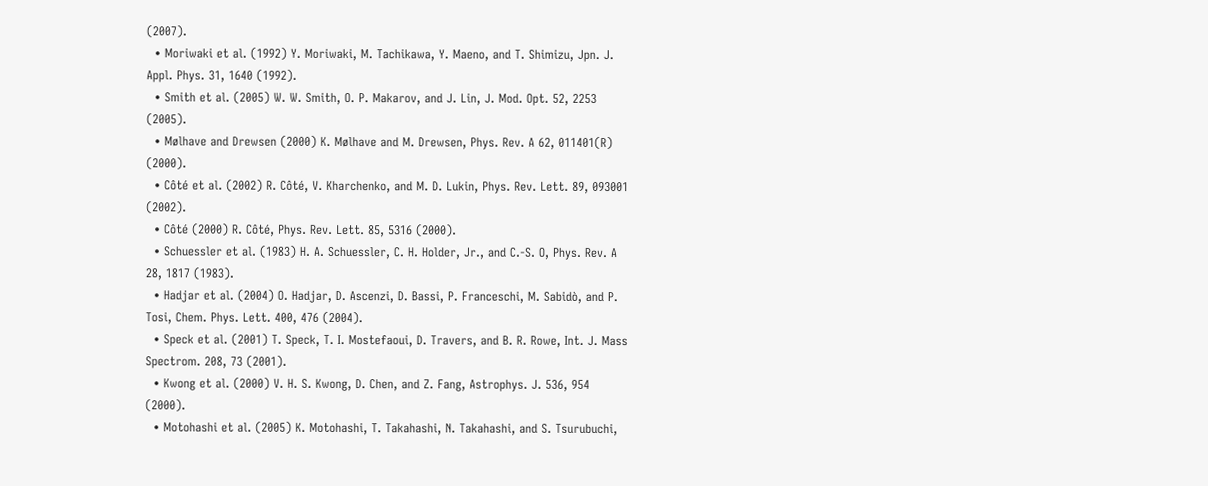(2007).
  • Moriwaki et al. (1992) Y. Moriwaki, M. Tachikawa, Y. Maeno, and T. Shimizu, Jpn. J. Appl. Phys. 31, 1640 (1992).
  • Smith et al. (2005) W. W. Smith, O. P. Makarov, and J. Lin, J. Mod. Opt. 52, 2253 (2005).
  • Mølhave and Drewsen (2000) K. Mølhave and M. Drewsen, Phys. Rev. A 62, 011401(R) (2000).
  • Côté et al. (2002) R. Côté, V. Kharchenko, and M. D. Lukin, Phys. Rev. Lett. 89, 093001 (2002).
  • Côté (2000) R. Côté, Phys. Rev. Lett. 85, 5316 (2000).
  • Schuessler et al. (1983) H. A. Schuessler, C. H. Holder, Jr., and C.-S. O, Phys. Rev. A 28, 1817 (1983).
  • Hadjar et al. (2004) O. Hadjar, D. Ascenzi, D. Bassi, P. Franceschi, M. Sabidò, and P. Tosi, Chem. Phys. Lett. 400, 476 (2004).
  • Speck et al. (2001) T. Speck, T. I. Mostefaoui, D. Travers, and B. R. Rowe, Int. J. Mass Spectrom. 208, 73 (2001).
  • Kwong et al. (2000) V. H. S. Kwong, D. Chen, and Z. Fang, Astrophys. J. 536, 954 (2000).
  • Motohashi et al. (2005) K. Motohashi, T. Takahashi, N. Takahashi, and S. Tsurubuchi,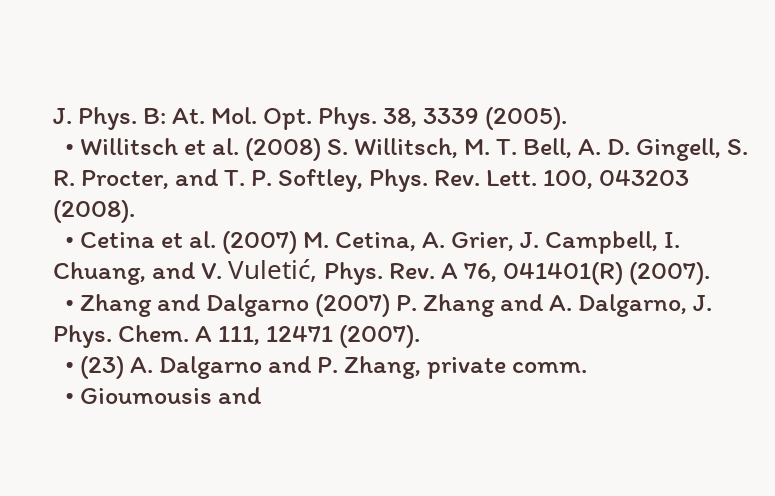J. Phys. B: At. Mol. Opt. Phys. 38, 3339 (2005).
  • Willitsch et al. (2008) S. Willitsch, M. T. Bell, A. D. Gingell, S. R. Procter, and T. P. Softley, Phys. Rev. Lett. 100, 043203 (2008).
  • Cetina et al. (2007) M. Cetina, A. Grier, J. Campbell, I. Chuang, and V. Vuletić, Phys. Rev. A 76, 041401(R) (2007).
  • Zhang and Dalgarno (2007) P. Zhang and A. Dalgarno, J. Phys. Chem. A 111, 12471 (2007).
  • (23) A. Dalgarno and P. Zhang, private comm.
  • Gioumousis and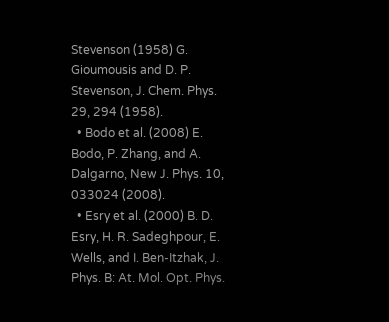Stevenson (1958) G. Gioumousis and D. P. Stevenson, J. Chem. Phys. 29, 294 (1958).
  • Bodo et al. (2008) E. Bodo, P. Zhang, and A. Dalgarno, New J. Phys. 10, 033024 (2008).
  • Esry et al. (2000) B. D. Esry, H. R. Sadeghpour, E. Wells, and I. Ben-Itzhak, J. Phys. B: At. Mol. Opt. Phys.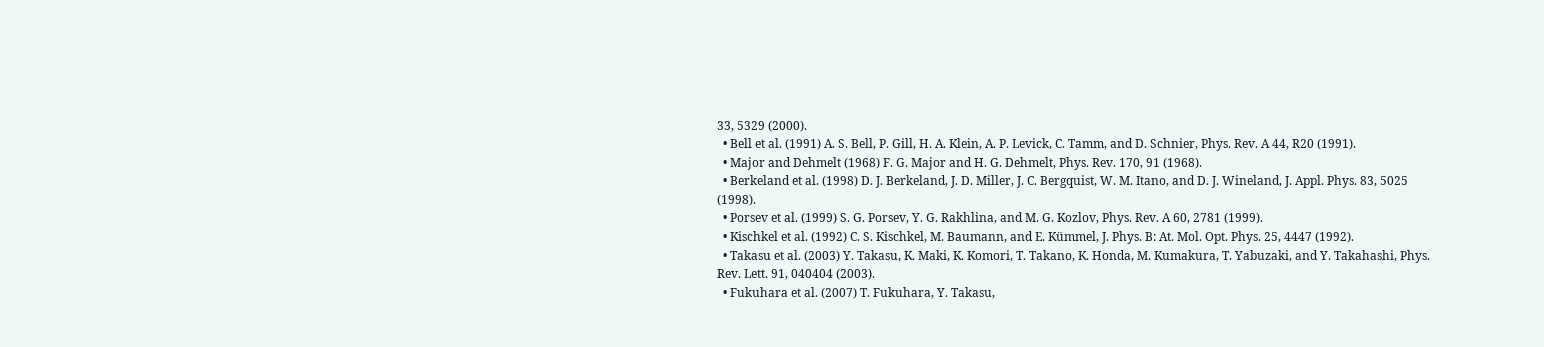33, 5329 (2000).
  • Bell et al. (1991) A. S. Bell, P. Gill, H. A. Klein, A. P. Levick, C. Tamm, and D. Schnier, Phys. Rev. A 44, R20 (1991).
  • Major and Dehmelt (1968) F. G. Major and H. G. Dehmelt, Phys. Rev. 170, 91 (1968).
  • Berkeland et al. (1998) D. J. Berkeland, J. D. Miller, J. C. Bergquist, W. M. Itano, and D. J. Wineland, J. Appl. Phys. 83, 5025 (1998).
  • Porsev et al. (1999) S. G. Porsev, Y. G. Rakhlina, and M. G. Kozlov, Phys. Rev. A 60, 2781 (1999).
  • Kischkel et al. (1992) C. S. Kischkel, M. Baumann, and E. Kümmel, J. Phys. B: At. Mol. Opt. Phys. 25, 4447 (1992).
  • Takasu et al. (2003) Y. Takasu, K. Maki, K. Komori, T. Takano, K. Honda, M. Kumakura, T. Yabuzaki, and Y. Takahashi, Phys. Rev. Lett. 91, 040404 (2003).
  • Fukuhara et al. (2007) T. Fukuhara, Y. Takasu,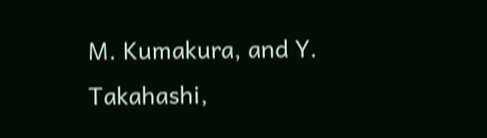M. Kumakura, and Y. Takahashi,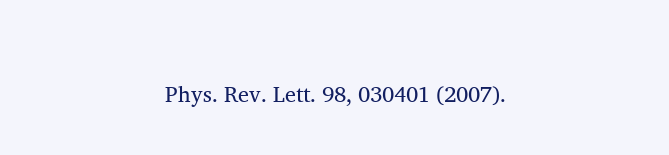Phys. Rev. Lett. 98, 030401 (2007).